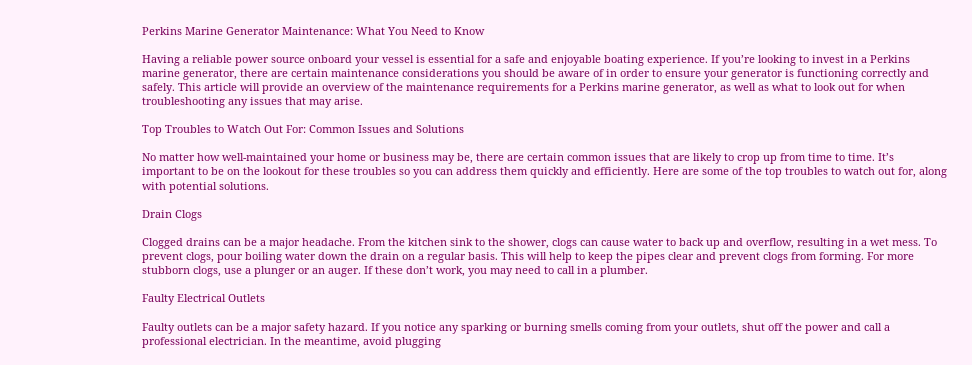Perkins Marine Generator Maintenance: What You Need to Know

Having a reliable power source onboard your vessel is essential for a safe and enjoyable boating experience. If you’re looking to invest in a Perkins marine generator, there are certain maintenance considerations you should be aware of in order to ensure your generator is functioning correctly and safely. This article will provide an overview of the maintenance requirements for a Perkins marine generator, as well as what to look out for when troubleshooting any issues that may arise.

Top Troubles to Watch Out For: Common Issues and Solutions

No matter how well-maintained your home or business may be, there are certain common issues that are likely to crop up from time to time. It’s important to be on the lookout for these troubles so you can address them quickly and efficiently. Here are some of the top troubles to watch out for, along with potential solutions.

Drain Clogs

Clogged drains can be a major headache. From the kitchen sink to the shower, clogs can cause water to back up and overflow, resulting in a wet mess. To prevent clogs, pour boiling water down the drain on a regular basis. This will help to keep the pipes clear and prevent clogs from forming. For more stubborn clogs, use a plunger or an auger. If these don’t work, you may need to call in a plumber.

Faulty Electrical Outlets

Faulty outlets can be a major safety hazard. If you notice any sparking or burning smells coming from your outlets, shut off the power and call a professional electrician. In the meantime, avoid plugging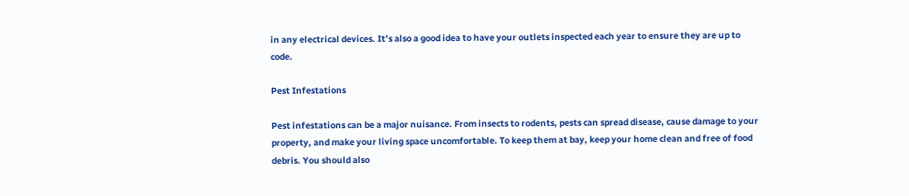in any electrical devices. It’s also a good idea to have your outlets inspected each year to ensure they are up to code.

Pest Infestations

Pest infestations can be a major nuisance. From insects to rodents, pests can spread disease, cause damage to your property, and make your living space uncomfortable. To keep them at bay, keep your home clean and free of food debris. You should also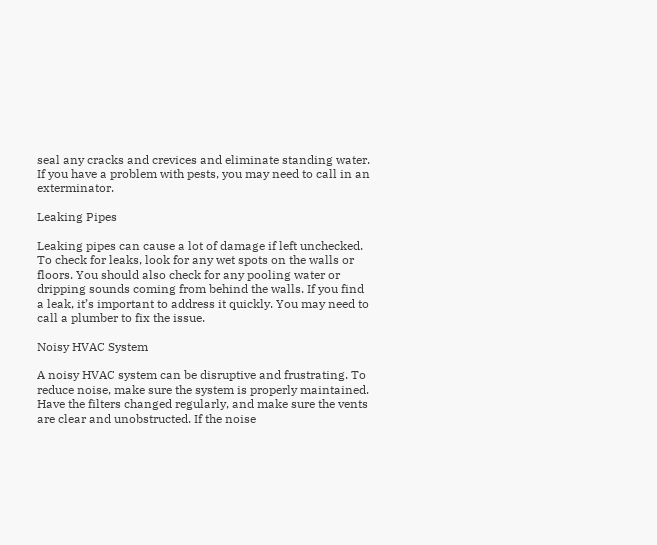seal any cracks and crevices and eliminate standing water. If you have a problem with pests, you may need to call in an exterminator.

Leaking Pipes

Leaking pipes can cause a lot of damage if left unchecked. To check for leaks, look for any wet spots on the walls or floors. You should also check for any pooling water or dripping sounds coming from behind the walls. If you find a leak, it’s important to address it quickly. You may need to call a plumber to fix the issue.

Noisy HVAC System

A noisy HVAC system can be disruptive and frustrating. To reduce noise, make sure the system is properly maintained. Have the filters changed regularly, and make sure the vents are clear and unobstructed. If the noise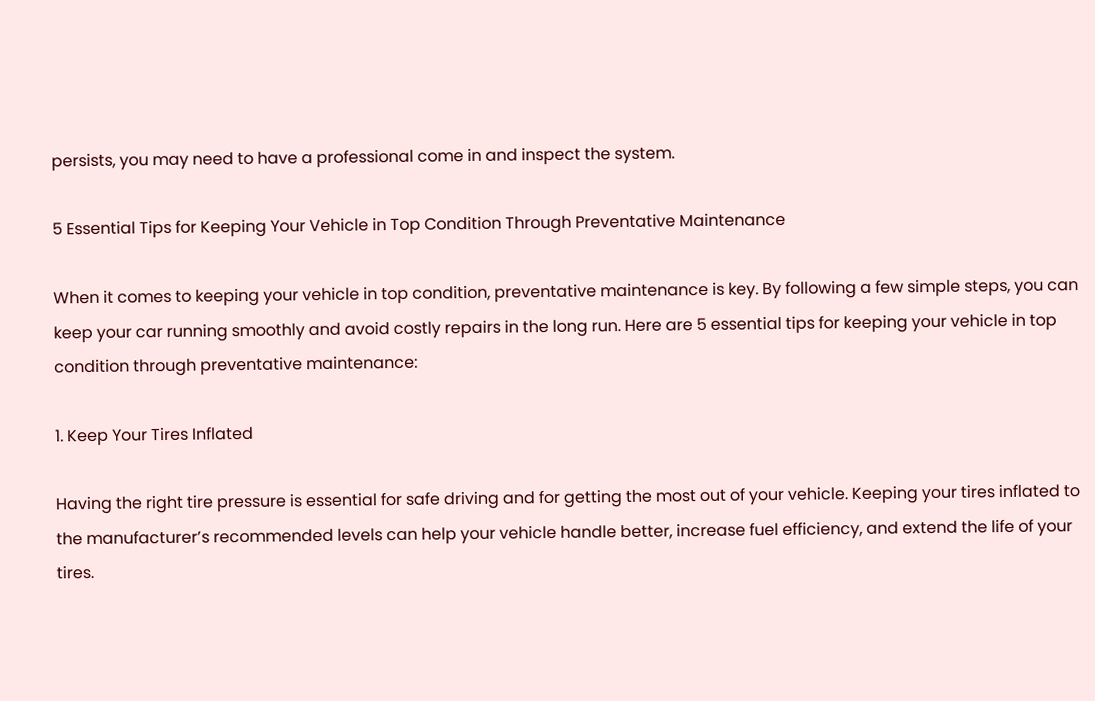persists, you may need to have a professional come in and inspect the system.

5 Essential Tips for Keeping Your Vehicle in Top Condition Through Preventative Maintenance

When it comes to keeping your vehicle in top condition, preventative maintenance is key. By following a few simple steps, you can keep your car running smoothly and avoid costly repairs in the long run. Here are 5 essential tips for keeping your vehicle in top condition through preventative maintenance:

1. Keep Your Tires Inflated

Having the right tire pressure is essential for safe driving and for getting the most out of your vehicle. Keeping your tires inflated to the manufacturer’s recommended levels can help your vehicle handle better, increase fuel efficiency, and extend the life of your tires.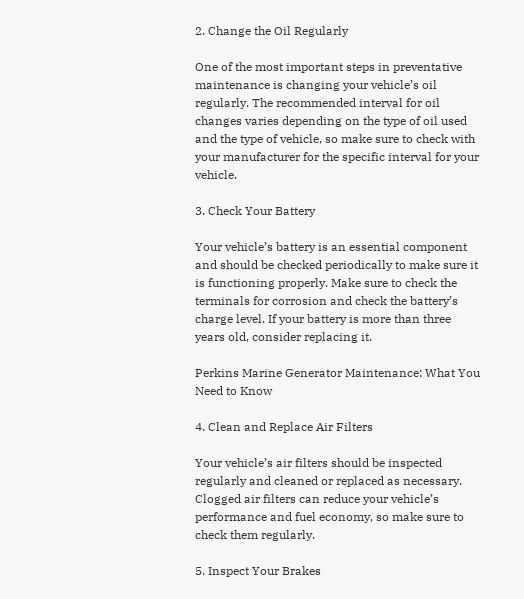2. Change the Oil Regularly

One of the most important steps in preventative maintenance is changing your vehicle’s oil regularly. The recommended interval for oil changes varies depending on the type of oil used and the type of vehicle, so make sure to check with your manufacturer for the specific interval for your vehicle.

3. Check Your Battery

Your vehicle’s battery is an essential component and should be checked periodically to make sure it is functioning properly. Make sure to check the terminals for corrosion and check the battery’s charge level. If your battery is more than three years old, consider replacing it.

Perkins Marine Generator Maintenance: What You Need to Know

4. Clean and Replace Air Filters

Your vehicle’s air filters should be inspected regularly and cleaned or replaced as necessary. Clogged air filters can reduce your vehicle’s performance and fuel economy, so make sure to check them regularly.

5. Inspect Your Brakes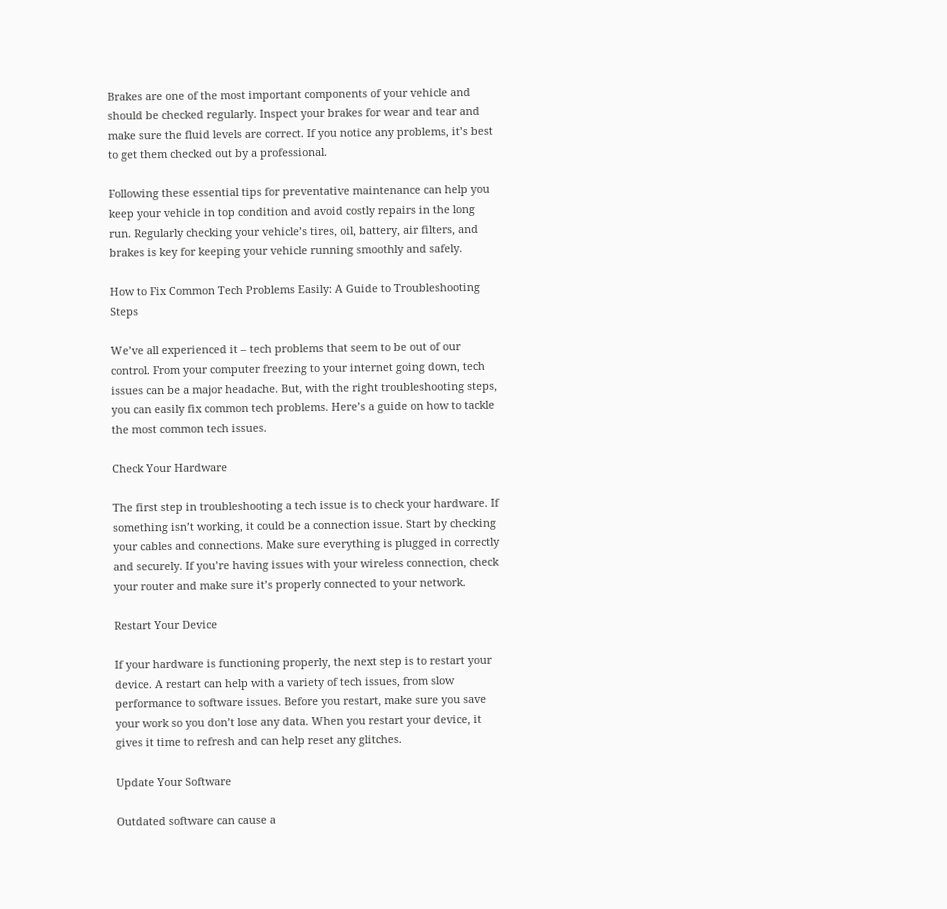Brakes are one of the most important components of your vehicle and should be checked regularly. Inspect your brakes for wear and tear and make sure the fluid levels are correct. If you notice any problems, it’s best to get them checked out by a professional.

Following these essential tips for preventative maintenance can help you keep your vehicle in top condition and avoid costly repairs in the long run. Regularly checking your vehicle’s tires, oil, battery, air filters, and brakes is key for keeping your vehicle running smoothly and safely.

How to Fix Common Tech Problems Easily: A Guide to Troubleshooting Steps

We’ve all experienced it – tech problems that seem to be out of our control. From your computer freezing to your internet going down, tech issues can be a major headache. But, with the right troubleshooting steps, you can easily fix common tech problems. Here’s a guide on how to tackle the most common tech issues.

Check Your Hardware

The first step in troubleshooting a tech issue is to check your hardware. If something isn’t working, it could be a connection issue. Start by checking your cables and connections. Make sure everything is plugged in correctly and securely. If you’re having issues with your wireless connection, check your router and make sure it’s properly connected to your network.

Restart Your Device

If your hardware is functioning properly, the next step is to restart your device. A restart can help with a variety of tech issues, from slow performance to software issues. Before you restart, make sure you save your work so you don’t lose any data. When you restart your device, it gives it time to refresh and can help reset any glitches.

Update Your Software

Outdated software can cause a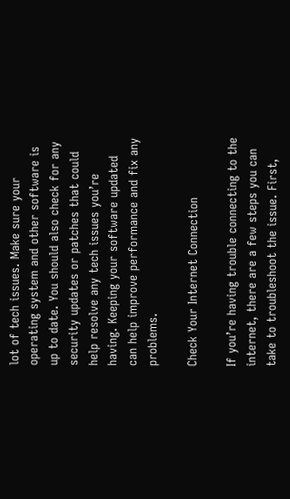lot of tech issues. Make sure your operating system and other software is up to date. You should also check for any security updates or patches that could help resolve any tech issues you’re having. Keeping your software updated can help improve performance and fix any problems.

Check Your Internet Connection

If you’re having trouble connecting to the internet, there are a few steps you can take to troubleshoot the issue. First,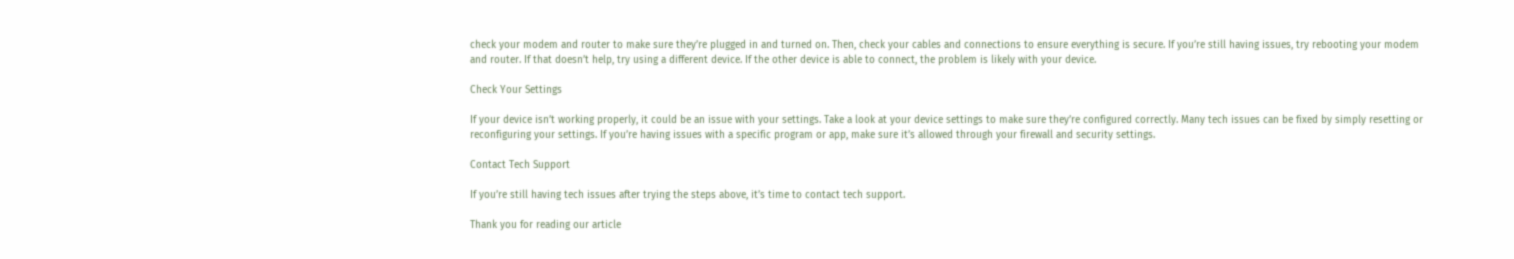check your modem and router to make sure they’re plugged in and turned on. Then, check your cables and connections to ensure everything is secure. If you’re still having issues, try rebooting your modem and router. If that doesn’t help, try using a different device. If the other device is able to connect, the problem is likely with your device.

Check Your Settings

If your device isn’t working properly, it could be an issue with your settings. Take a look at your device settings to make sure they’re configured correctly. Many tech issues can be fixed by simply resetting or reconfiguring your settings. If you’re having issues with a specific program or app, make sure it’s allowed through your firewall and security settings.

Contact Tech Support

If you’re still having tech issues after trying the steps above, it’s time to contact tech support.

Thank you for reading our article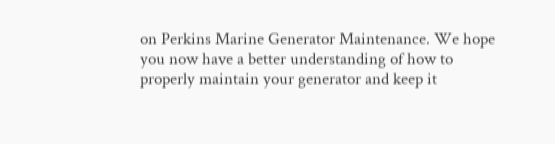on Perkins Marine Generator Maintenance. We hope you now have a better understanding of how to properly maintain your generator and keep it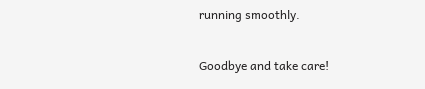running smoothly.

Goodbye and take care!